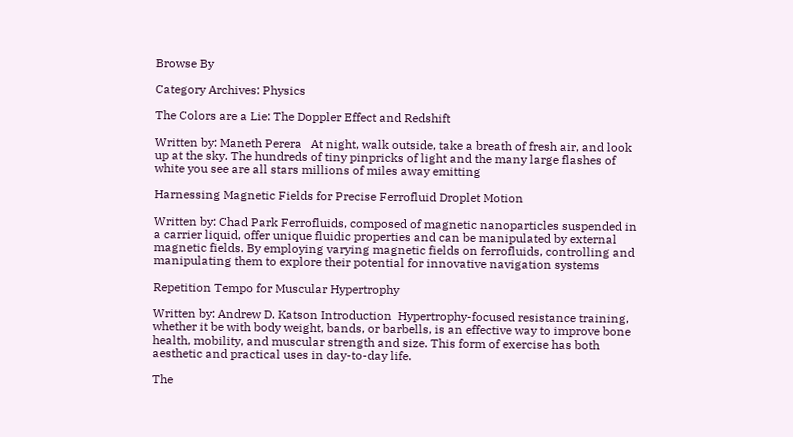Browse By

Category Archives: Physics

The Colors are a Lie: The Doppler Effect and Redshift

Written by: Maneth Perera   At night, walk outside, take a breath of fresh air, and look up at the sky. The hundreds of tiny pinpricks of light and the many large flashes of white you see are all stars millions of miles away emitting

Harnessing Magnetic Fields for Precise Ferrofluid Droplet Motion

Written by: Chad Park Ferrofluids, composed of magnetic nanoparticles suspended in a carrier liquid, offer unique fluidic properties and can be manipulated by external magnetic fields. By employing varying magnetic fields on ferrofluids, controlling and manipulating them to explore their potential for innovative navigation systems

Repetition Tempo for Muscular Hypertrophy

Written by: Andrew D. Katson Introduction  Hypertrophy-focused resistance training, whether it be with body weight, bands, or barbells, is an effective way to improve bone health, mobility, and muscular strength and size. This form of exercise has both aesthetic and practical uses in day-to-day life.

The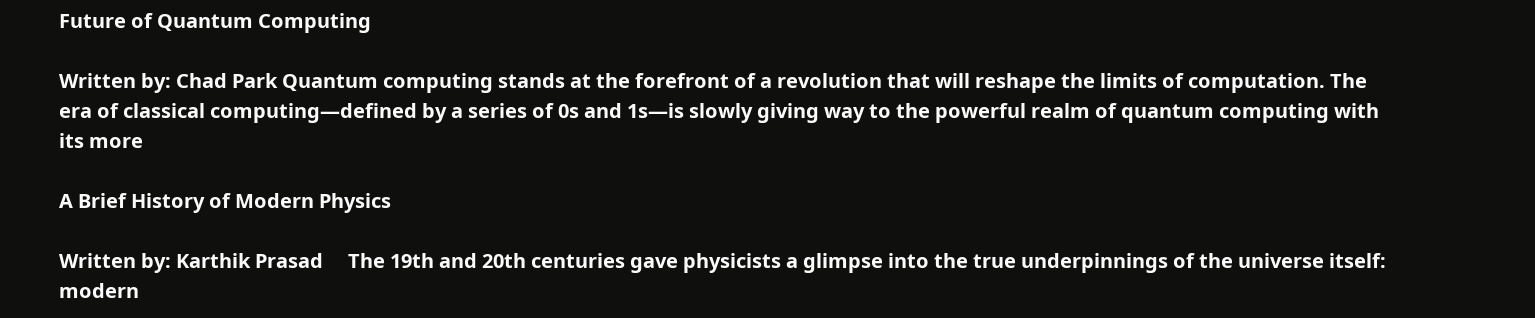Future of Quantum Computing

Written by: Chad Park Quantum computing stands at the forefront of a revolution that will reshape the limits of computation. The era of classical computing—defined by a series of 0s and 1s—is slowly giving way to the powerful realm of quantum computing with its more

A Brief History of Modern Physics

Written by: Karthik Prasad     The 19th and 20th centuries gave physicists a glimpse into the true underpinnings of the universe itself: modern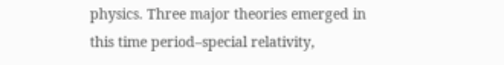physics. Three major theories emerged in this time period–special relativity,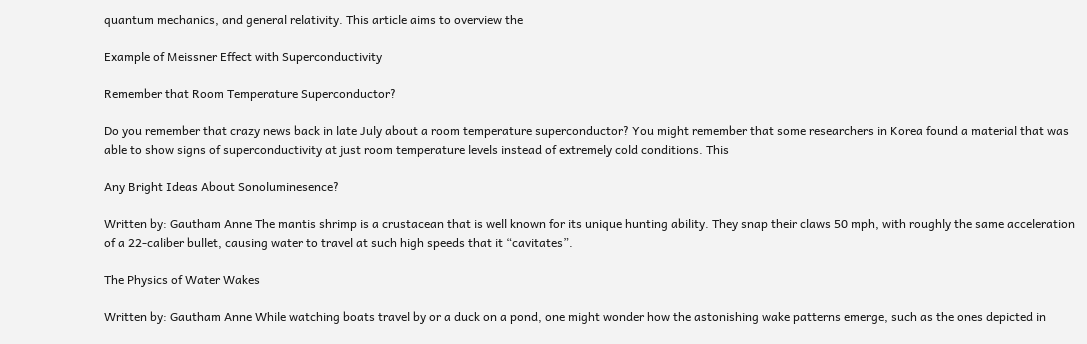quantum mechanics, and general relativity. This article aims to overview the

Example of Meissner Effect with Superconductivity

Remember that Room Temperature Superconductor?

Do you remember that crazy news back in late July about a room temperature superconductor? You might remember that some researchers in Korea found a material that was able to show signs of superconductivity at just room temperature levels instead of extremely cold conditions. This

Any Bright Ideas About Sonoluminesence?

Written by: Gautham Anne The mantis shrimp is a crustacean that is well known for its unique hunting ability. They snap their claws 50 mph, with roughly the same acceleration of a 22-caliber bullet, causing water to travel at such high speeds that it “cavitates”.

The Physics of Water Wakes

Written by: Gautham Anne While watching boats travel by or a duck on a pond, one might wonder how the astonishing wake patterns emerge, such as the ones depicted in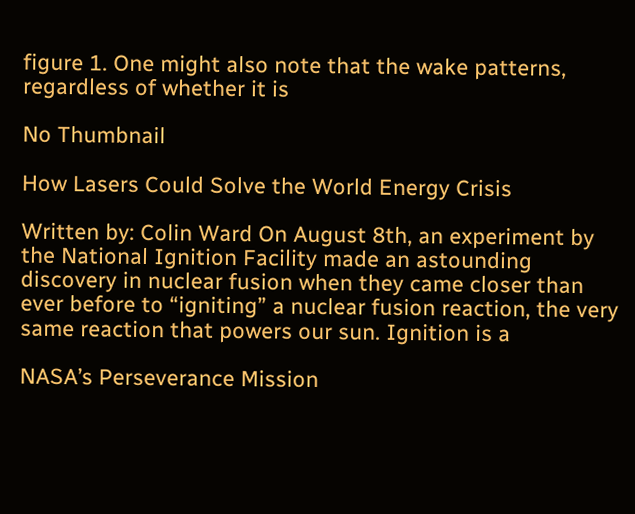figure 1. One might also note that the wake patterns, regardless of whether it is

No Thumbnail

How Lasers Could Solve the World Energy Crisis

Written by: Colin Ward On August 8th, an experiment by the National Ignition Facility made an astounding discovery in nuclear fusion when they came closer than ever before to “igniting” a nuclear fusion reaction, the very same reaction that powers our sun. Ignition is a

NASA’s Perseverance Mission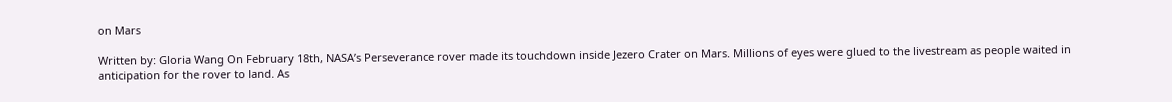on Mars

Written by: Gloria Wang On February 18th, NASA’s Perseverance rover made its touchdown inside Jezero Crater on Mars. Millions of eyes were glued to the livestream as people waited in anticipation for the rover to land. As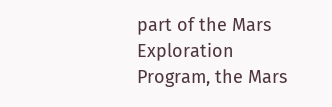part of the Mars Exploration Program, the Mars